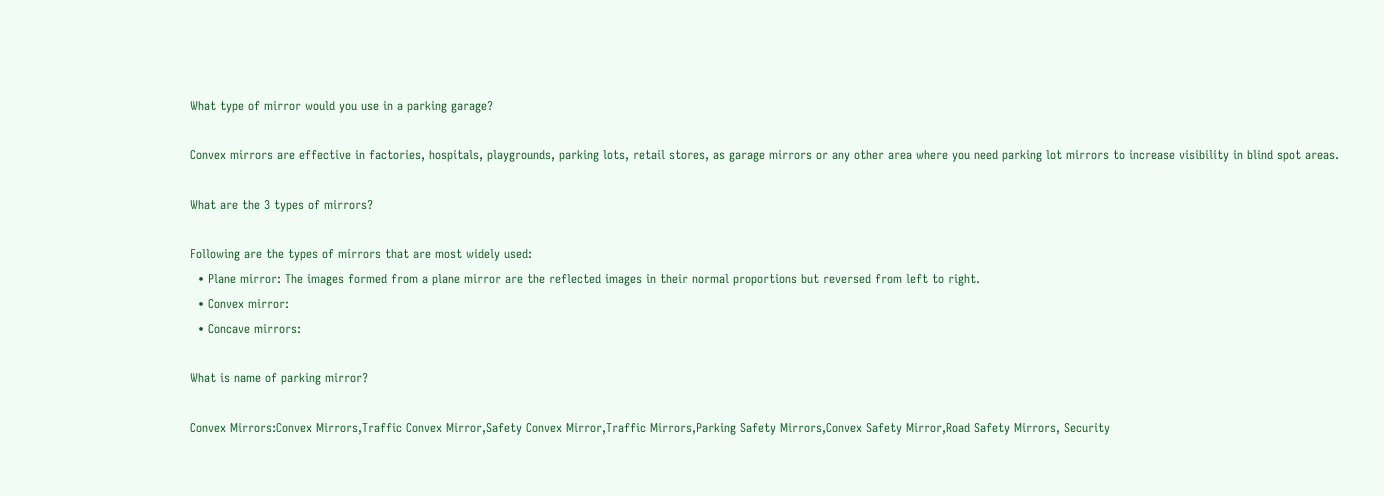What type of mirror would you use in a parking garage?

Convex mirrors are effective in factories, hospitals, playgrounds, parking lots, retail stores, as garage mirrors or any other area where you need parking lot mirrors to increase visibility in blind spot areas.

What are the 3 types of mirrors?

Following are the types of mirrors that are most widely used:
  • Plane mirror: The images formed from a plane mirror are the reflected images in their normal proportions but reversed from left to right.
  • Convex mirror:
  • Concave mirrors:

What is name of parking mirror?

Convex Mirrors:Convex Mirrors,Traffic Convex Mirror,Safety Convex Mirror,Traffic Mirrors,Parking Safety Mirrors,Convex Safety Mirror,Road Safety Mirrors, Security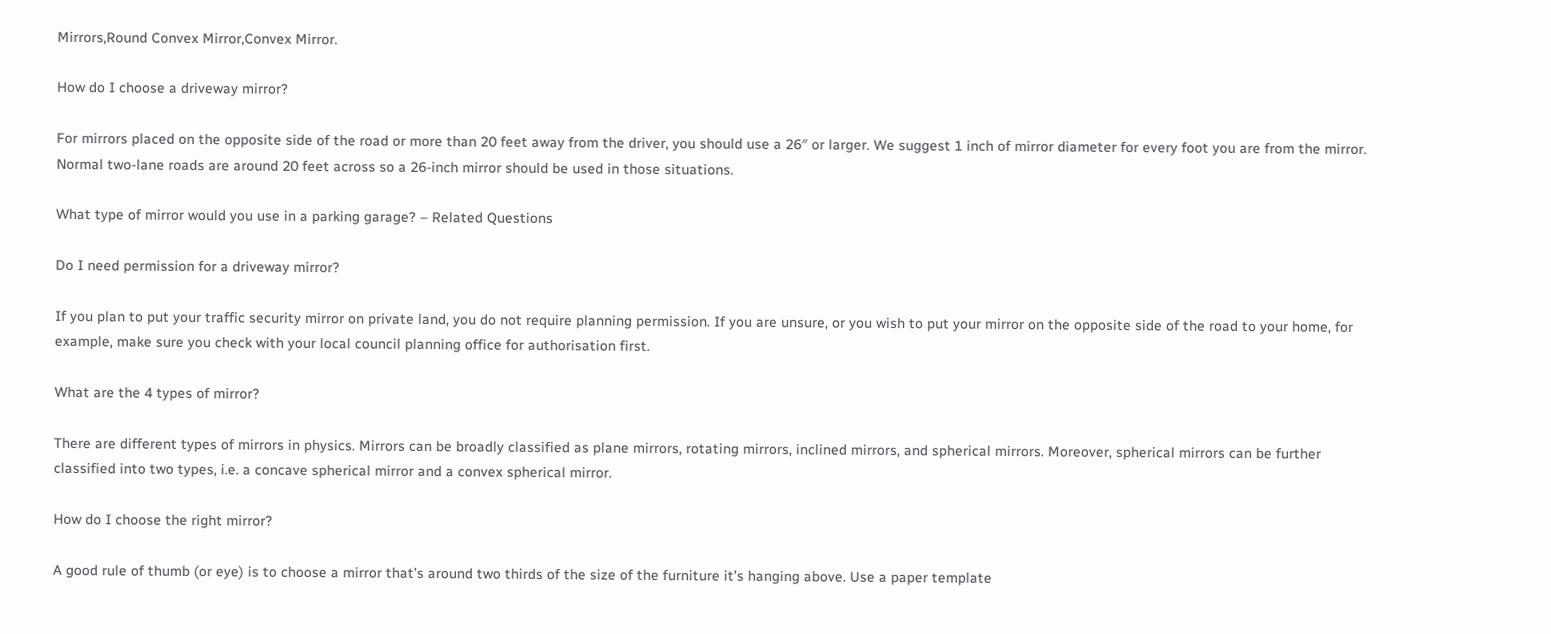Mirrors,Round Convex Mirror,Convex Mirror.

How do I choose a driveway mirror?

For mirrors placed on the opposite side of the road or more than 20 feet away from the driver, you should use a 26″ or larger. We suggest 1 inch of mirror diameter for every foot you are from the mirror. Normal two-lane roads are around 20 feet across so a 26-inch mirror should be used in those situations.

What type of mirror would you use in a parking garage? – Related Questions

Do I need permission for a driveway mirror?

If you plan to put your traffic security mirror on private land, you do not require planning permission. If you are unsure, or you wish to put your mirror on the opposite side of the road to your home, for example, make sure you check with your local council planning office for authorisation first.

What are the 4 types of mirror?

There are different types of mirrors in physics. Mirrors can be broadly classified as plane mirrors, rotating mirrors, inclined mirrors, and spherical mirrors. Moreover, spherical mirrors can be further classified into two types, i.e. a concave spherical mirror and a convex spherical mirror.

How do I choose the right mirror?

A good rule of thumb (or eye) is to choose a mirror that’s around two thirds of the size of the furniture it’s hanging above. Use a paper template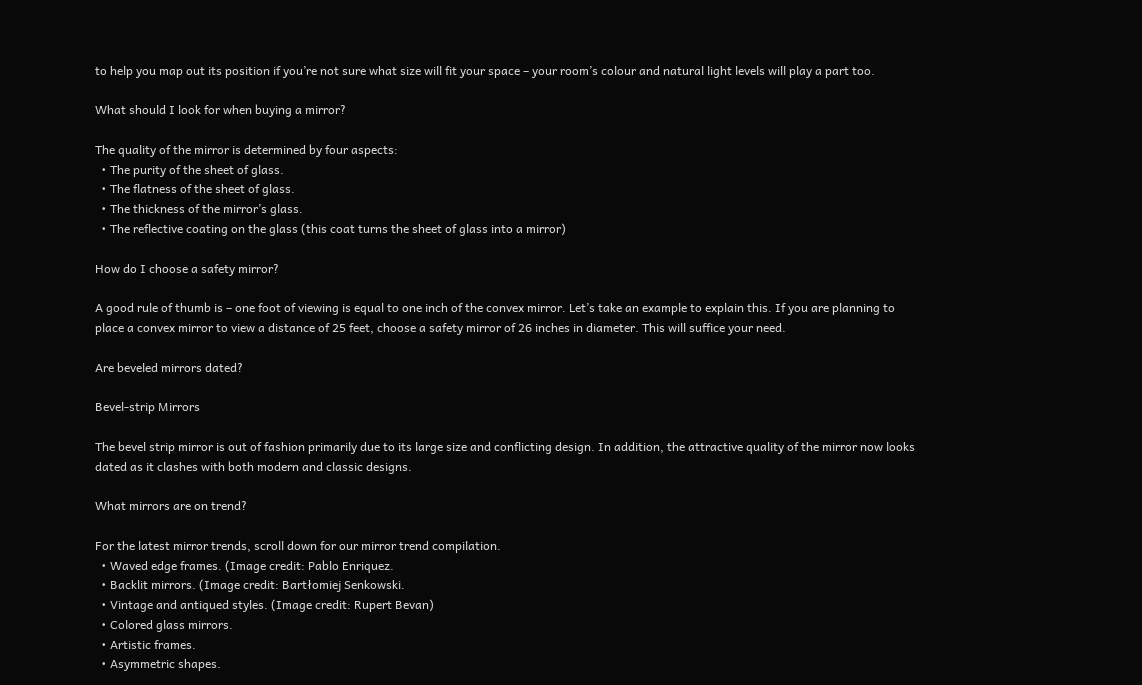to help you map out its position if you’re not sure what size will fit your space – your room’s colour and natural light levels will play a part too.

What should I look for when buying a mirror?

The quality of the mirror is determined by four aspects:
  • The purity of the sheet of glass.
  • The flatness of the sheet of glass.
  • The thickness of the mirror’s glass.
  • The reflective coating on the glass (this coat turns the sheet of glass into a mirror)

How do I choose a safety mirror?

A good rule of thumb is – one foot of viewing is equal to one inch of the convex mirror. Let’s take an example to explain this. If you are planning to place a convex mirror to view a distance of 25 feet, choose a safety mirror of 26 inches in diameter. This will suffice your need.

Are beveled mirrors dated?

Bevel-strip Mirrors

The bevel strip mirror is out of fashion primarily due to its large size and conflicting design. In addition, the attractive quality of the mirror now looks dated as it clashes with both modern and classic designs.

What mirrors are on trend?

For the latest mirror trends, scroll down for our mirror trend compilation.
  • Waved edge frames. (Image credit: Pablo Enriquez.
  • Backlit mirrors. (Image credit: Bartłomiej Senkowski.
  • Vintage and antiqued styles. (Image credit: Rupert Bevan)
  • Colored glass mirrors.
  • Artistic frames.
  • Asymmetric shapes.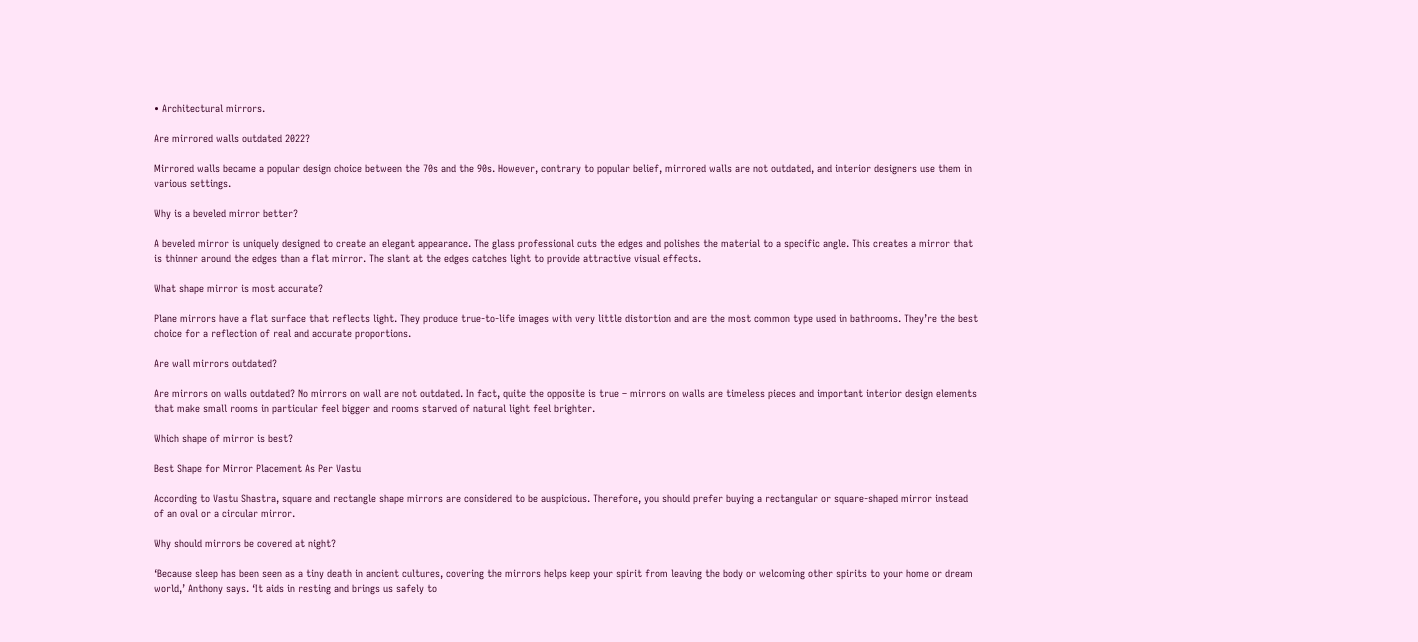• Architectural mirrors.

Are mirrored walls outdated 2022?

Mirrored walls became a popular design choice between the 70s and the 90s. However, contrary to popular belief, mirrored walls are not outdated, and interior designers use them in various settings.

Why is a beveled mirror better?

A beveled mirror is uniquely designed to create an elegant appearance. The glass professional cuts the edges and polishes the material to a specific angle. This creates a mirror that is thinner around the edges than a flat mirror. The slant at the edges catches light to provide attractive visual effects.

What shape mirror is most accurate?

Plane mirrors have a flat surface that reflects light. They produce true-to-life images with very little distortion and are the most common type used in bathrooms. They’re the best choice for a reflection of real and accurate proportions.

Are wall mirrors outdated?

Are mirrors on walls outdated? No mirrors on wall are not outdated. In fact, quite the opposite is true – mirrors on walls are timeless pieces and important interior design elements that make small rooms in particular feel bigger and rooms starved of natural light feel brighter.

Which shape of mirror is best?

Best Shape for Mirror Placement As Per Vastu

According to Vastu Shastra, square and rectangle shape mirrors are considered to be auspicious. Therefore, you should prefer buying a rectangular or square-shaped mirror instead of an oval or a circular mirror.

Why should mirrors be covered at night?

‘Because sleep has been seen as a tiny death in ancient cultures, covering the mirrors helps keep your spirit from leaving the body or welcoming other spirits to your home or dream world,’ Anthony says. ‘It aids in resting and brings us safely to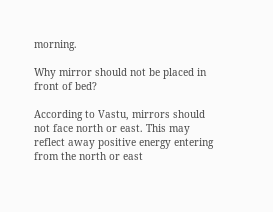morning.

Why mirror should not be placed in front of bed?

According to Vastu, mirrors should not face north or east. This may reflect away positive energy entering from the north or east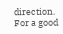direction. For a good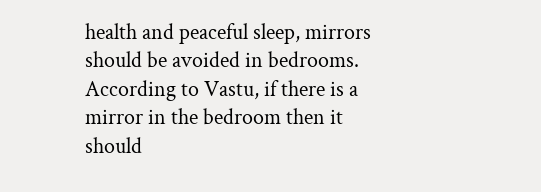health and peaceful sleep, mirrors should be avoided in bedrooms. According to Vastu, if there is a mirror in the bedroom then it should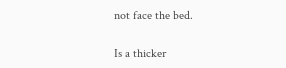not face the bed.

Is a thicker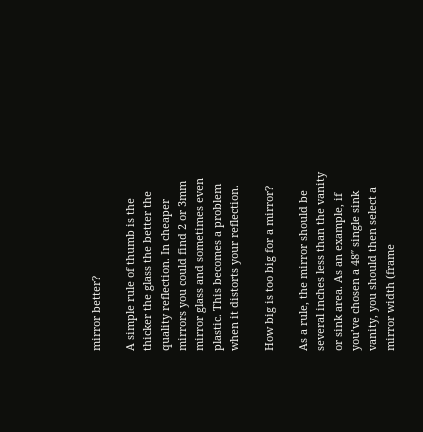mirror better?

A simple rule of thumb is the thicker the glass the better the quality reflection. In cheaper mirrors you could find 2 or 3mm mirror glass and sometimes even plastic. This becomes a problem when it distorts your reflection.

How big is too big for a mirror?

As a rule, the mirror should be several inches less than the vanity or sink area. As an example, if you’ve chosen a 48″ single sink vanity, you should then select a mirror width (frame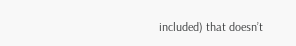included) that doesn’t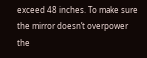exceed 48 inches. To make sure the mirror doesn’t overpower the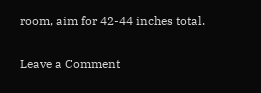room, aim for 42-44 inches total.

Leave a Comment